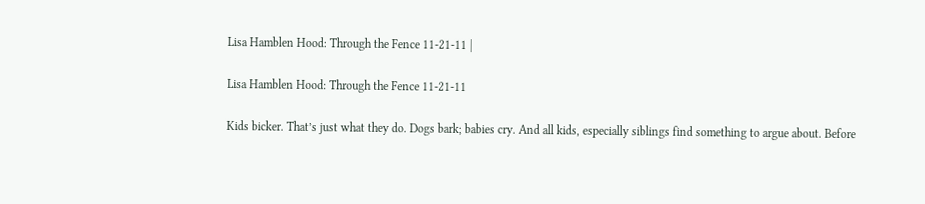Lisa Hamblen Hood: Through the Fence 11-21-11 |

Lisa Hamblen Hood: Through the Fence 11-21-11

Kids bicker. That’s just what they do. Dogs bark; babies cry. And all kids, especially siblings find something to argue about. Before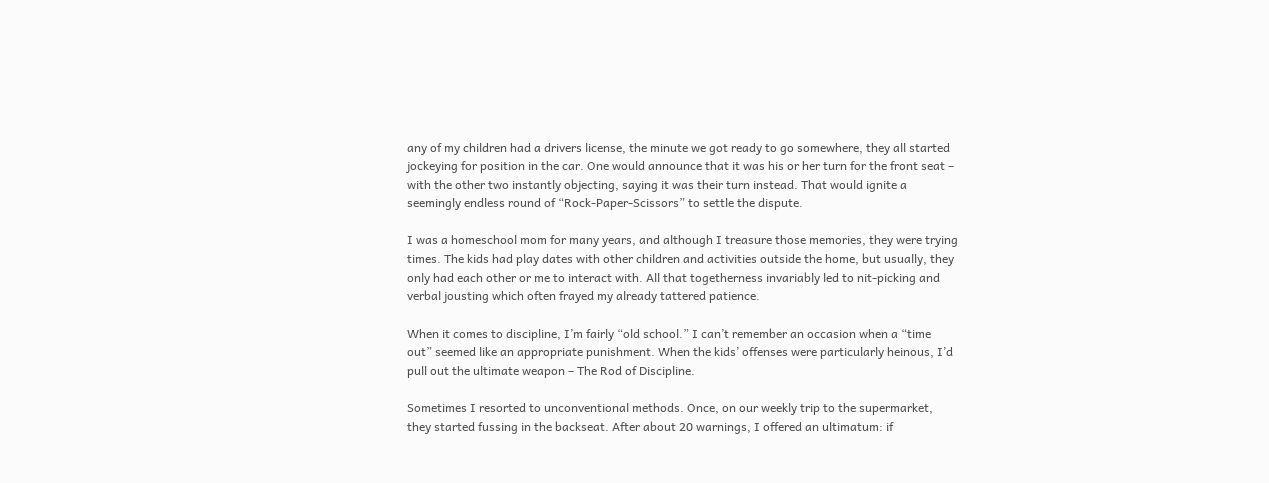any of my children had a drivers license, the minute we got ready to go somewhere, they all started jockeying for position in the car. One would announce that it was his or her turn for the front seat – with the other two instantly objecting, saying it was their turn instead. That would ignite a seemingly endless round of “Rock-Paper-Scissors” to settle the dispute.

I was a homeschool mom for many years, and although I treasure those memories, they were trying times. The kids had play dates with other children and activities outside the home, but usually, they only had each other or me to interact with. All that togetherness invariably led to nit-picking and verbal jousting which often frayed my already tattered patience.

When it comes to discipline, I’m fairly “old school.” I can’t remember an occasion when a “time out” seemed like an appropriate punishment. When the kids’ offenses were particularly heinous, I’d pull out the ultimate weapon – The Rod of Discipline.

Sometimes I resorted to unconventional methods. Once, on our weekly trip to the supermarket, they started fussing in the backseat. After about 20 warnings, I offered an ultimatum: if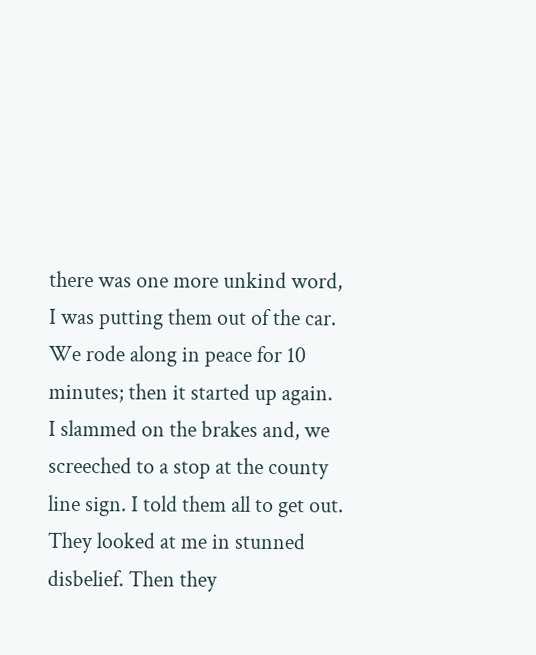there was one more unkind word, I was putting them out of the car. We rode along in peace for 10 minutes; then it started up again. I slammed on the brakes and, we screeched to a stop at the county line sign. I told them all to get out. They looked at me in stunned disbelief. Then they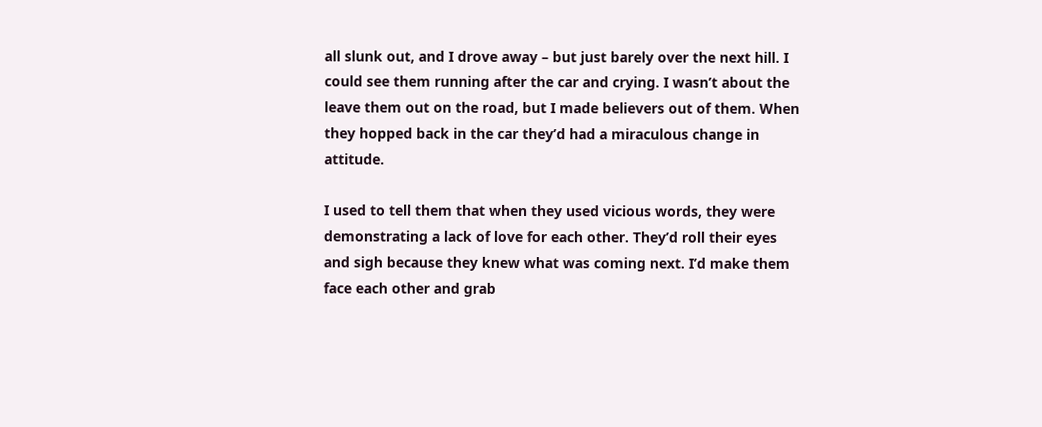all slunk out, and I drove away – but just barely over the next hill. I could see them running after the car and crying. I wasn’t about the leave them out on the road, but I made believers out of them. When they hopped back in the car they’d had a miraculous change in attitude.

I used to tell them that when they used vicious words, they were demonstrating a lack of love for each other. They’d roll their eyes and sigh because they knew what was coming next. I’d make them face each other and grab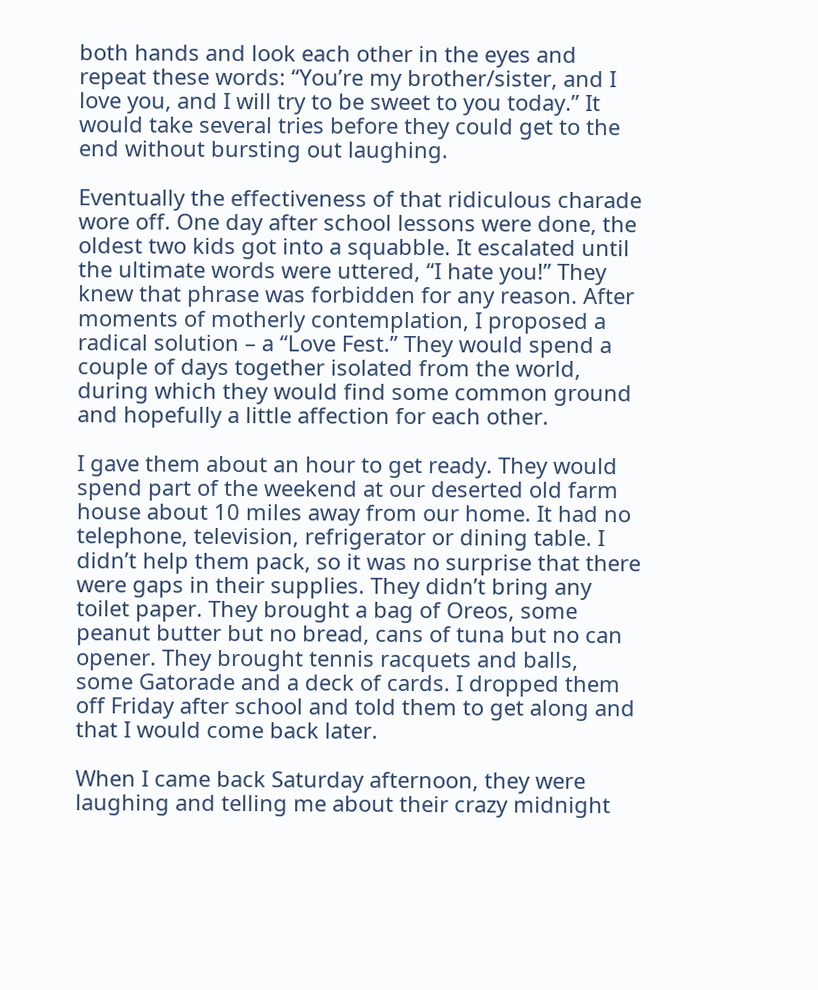both hands and look each other in the eyes and repeat these words: “You’re my brother/sister, and I love you, and I will try to be sweet to you today.” It would take several tries before they could get to the end without bursting out laughing.

Eventually the effectiveness of that ridiculous charade wore off. One day after school lessons were done, the oldest two kids got into a squabble. It escalated until the ultimate words were uttered, “I hate you!” They knew that phrase was forbidden for any reason. After moments of motherly contemplation, I proposed a radical solution – a “Love Fest.” They would spend a couple of days together isolated from the world, during which they would find some common ground and hopefully a little affection for each other.

I gave them about an hour to get ready. They would spend part of the weekend at our deserted old farm house about 10 miles away from our home. It had no telephone, television, refrigerator or dining table. I didn’t help them pack, so it was no surprise that there were gaps in their supplies. They didn’t bring any toilet paper. They brought a bag of Oreos, some peanut butter but no bread, cans of tuna but no can opener. They brought tennis racquets and balls, some Gatorade and a deck of cards. I dropped them off Friday after school and told them to get along and that I would come back later.

When I came back Saturday afternoon, they were laughing and telling me about their crazy midnight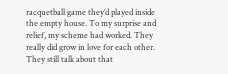racquetball game they’d played inside the empty house. To my surprise and relief, my scheme had worked. They really did grow in love for each other. They still talk about that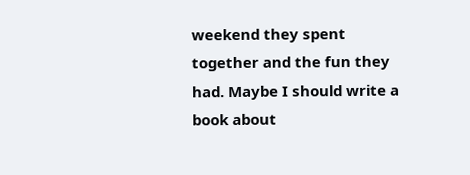weekend they spent together and the fun they had. Maybe I should write a book about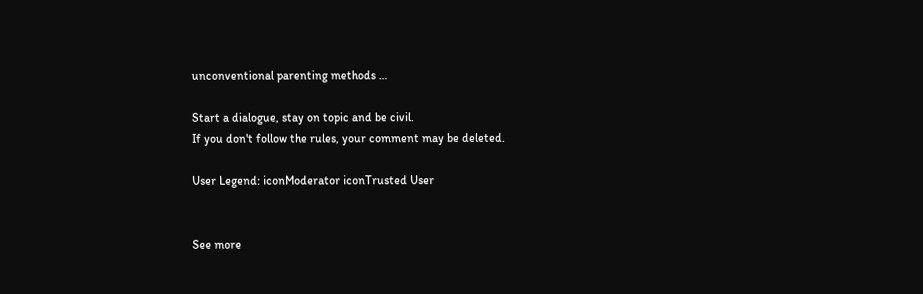unconventional parenting methods …

Start a dialogue, stay on topic and be civil.
If you don't follow the rules, your comment may be deleted.

User Legend: iconModerator iconTrusted User


See more